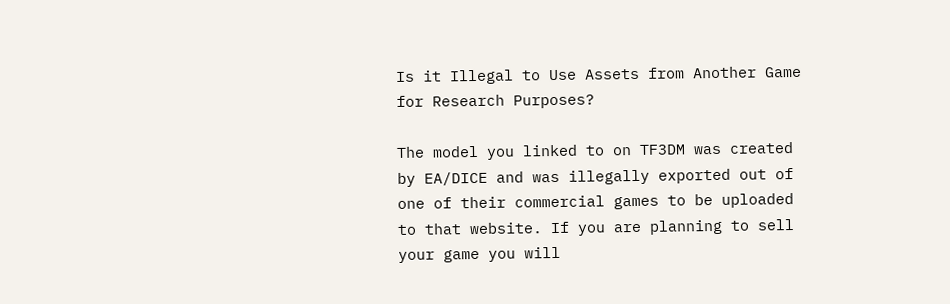Is it Illegal to Use Assets from Another Game for Research Purposes?

The model you linked to on TF3DM was created by EA/DICE and was illegally exported out of one of their commercial games to be uploaded to that website. If you are planning to sell your game you will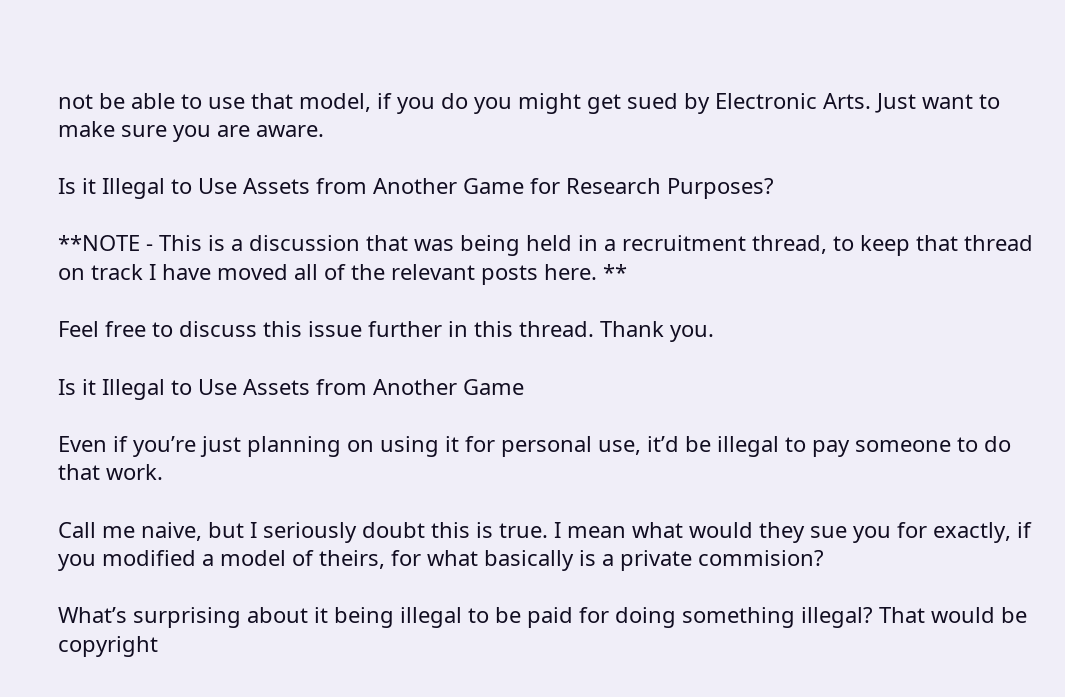not be able to use that model, if you do you might get sued by Electronic Arts. Just want to make sure you are aware.

Is it Illegal to Use Assets from Another Game for Research Purposes?

**NOTE - This is a discussion that was being held in a recruitment thread, to keep that thread on track I have moved all of the relevant posts here. **

Feel free to discuss this issue further in this thread. Thank you.

Is it Illegal to Use Assets from Another Game

Even if you’re just planning on using it for personal use, it’d be illegal to pay someone to do that work.

Call me naive, but I seriously doubt this is true. I mean what would they sue you for exactly, if you modified a model of theirs, for what basically is a private commision?

What’s surprising about it being illegal to be paid for doing something illegal? That would be copyright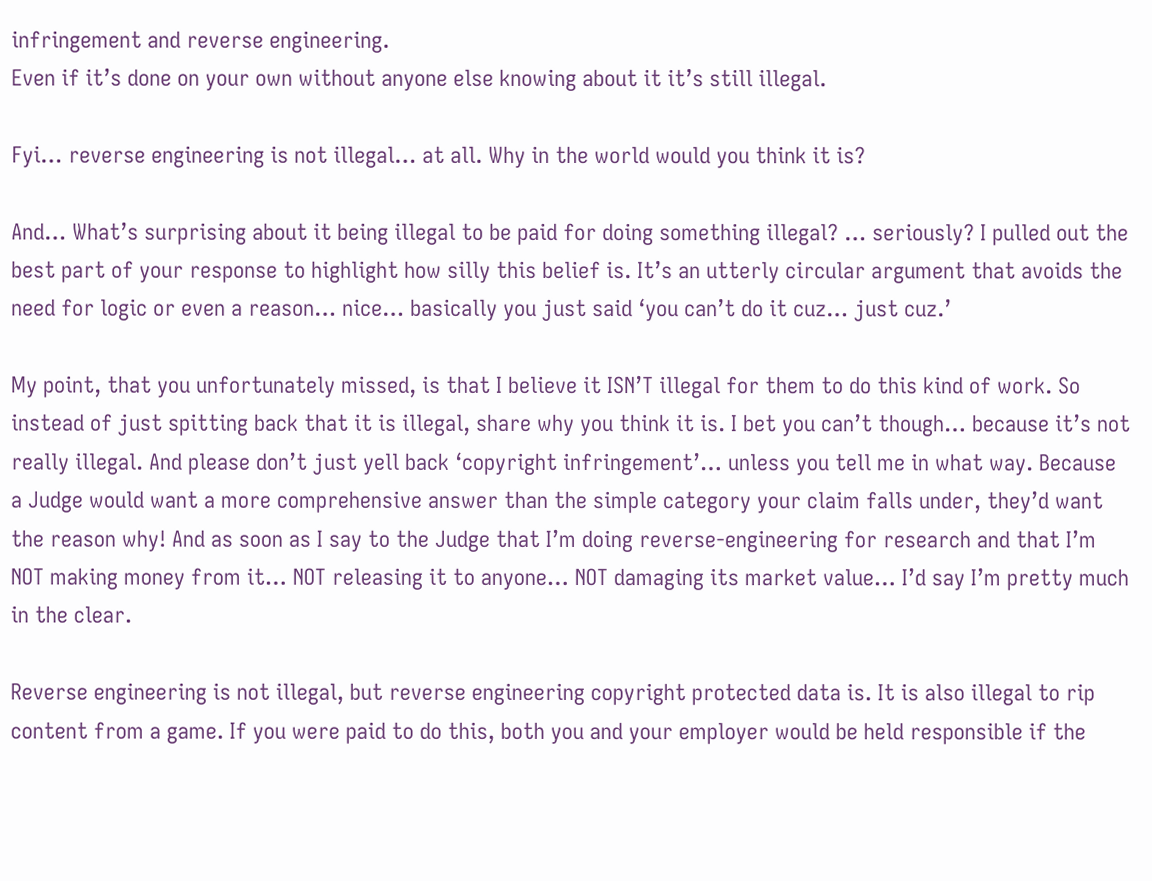infringement and reverse engineering.
Even if it’s done on your own without anyone else knowing about it it’s still illegal.

Fyi… reverse engineering is not illegal… at all. Why in the world would you think it is?

And… What’s surprising about it being illegal to be paid for doing something illegal? … seriously? I pulled out the best part of your response to highlight how silly this belief is. It’s an utterly circular argument that avoids the need for logic or even a reason… nice… basically you just said ‘you can’t do it cuz… just cuz.’

My point, that you unfortunately missed, is that I believe it ISN’T illegal for them to do this kind of work. So instead of just spitting back that it is illegal, share why you think it is. I bet you can’t though… because it’s not really illegal. And please don’t just yell back ‘copyright infringement’… unless you tell me in what way. Because a Judge would want a more comprehensive answer than the simple category your claim falls under, they’d want the reason why! And as soon as I say to the Judge that I’m doing reverse-engineering for research and that I’m NOT making money from it… NOT releasing it to anyone… NOT damaging its market value… I’d say I’m pretty much in the clear.

Reverse engineering is not illegal, but reverse engineering copyright protected data is. It is also illegal to rip content from a game. If you were paid to do this, both you and your employer would be held responsible if the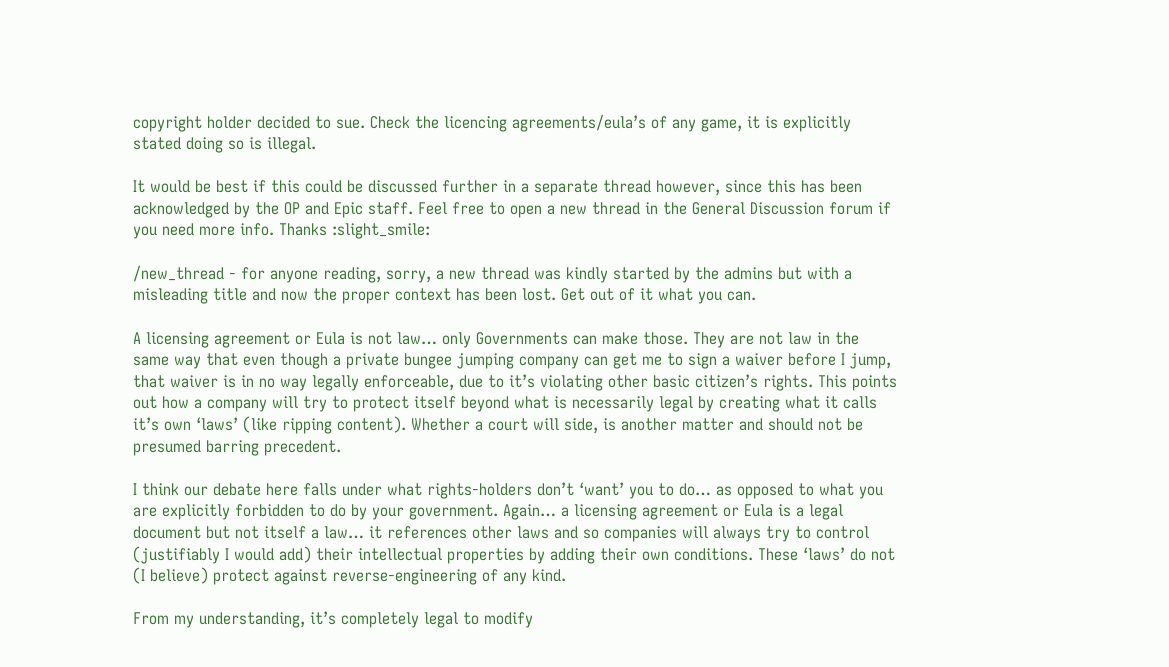copyright holder decided to sue. Check the licencing agreements/eula’s of any game, it is explicitly stated doing so is illegal.

It would be best if this could be discussed further in a separate thread however, since this has been acknowledged by the OP and Epic staff. Feel free to open a new thread in the General Discussion forum if you need more info. Thanks :slight_smile:

/new_thread - for anyone reading, sorry, a new thread was kindly started by the admins but with a misleading title and now the proper context has been lost. Get out of it what you can.

A licensing agreement or Eula is not law… only Governments can make those. They are not law in the same way that even though a private bungee jumping company can get me to sign a waiver before I jump, that waiver is in no way legally enforceable, due to it’s violating other basic citizen’s rights. This points out how a company will try to protect itself beyond what is necessarily legal by creating what it calls it’s own ‘laws’ (like ripping content). Whether a court will side, is another matter and should not be presumed barring precedent.

I think our debate here falls under what rights-holders don’t ‘want’ you to do… as opposed to what you are explicitly forbidden to do by your government. Again… a licensing agreement or Eula is a legal document but not itself a law… it references other laws and so companies will always try to control (justifiably I would add) their intellectual properties by adding their own conditions. These ‘laws’ do not (I believe) protect against reverse-engineering of any kind.

From my understanding, it’s completely legal to modify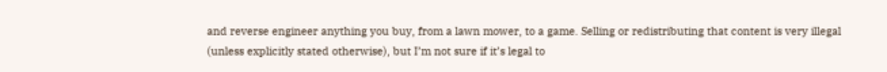and reverse engineer anything you buy, from a lawn mower, to a game. Selling or redistributing that content is very illegal (unless explicitly stated otherwise), but I’m not sure if it’s legal to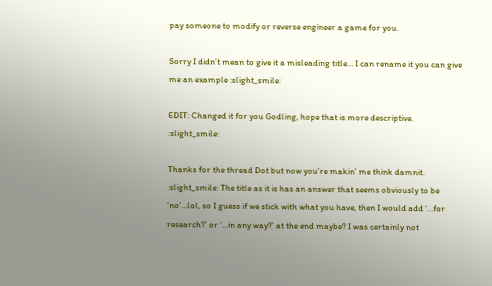pay someone to modify or reverse engineer a game for you.

Sorry I didn’t mean to give it a misleading title… I can rename it you can give me an example :slight_smile:

EDIT: Changed it for you Godling, hope that is more descriptive. :slight_smile:

Thanks for the thread Dot but now you’re makin’ me think damnit. :slight_smile: The title as it is has an answer that seems obviously to be ‘no’…lol, so I guess if we stick with what you have, then I would add ‘…for research?’ or ‘…in any way?’ at the end maybe? I was certainly not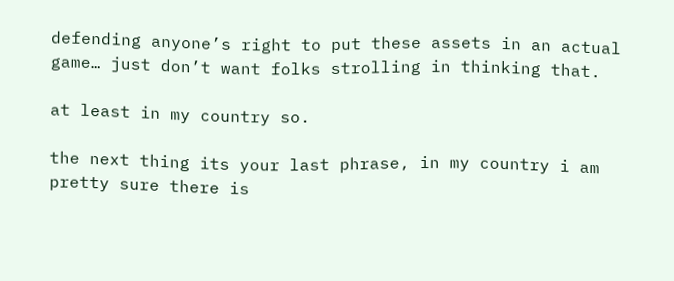defending anyone’s right to put these assets in an actual game… just don’t want folks strolling in thinking that.

at least in my country so.

the next thing its your last phrase, in my country i am pretty sure there is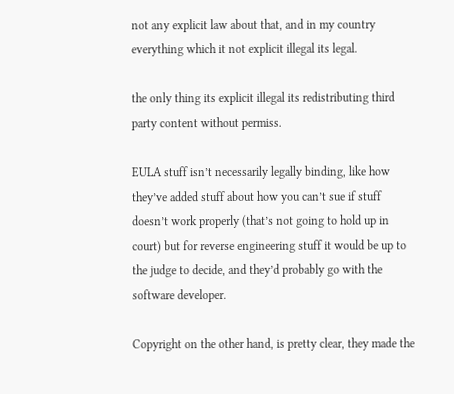not any explicit law about that, and in my country everything which it not explicit illegal its legal.

the only thing its explicit illegal its redistributing third party content without permiss.

EULA stuff isn’t necessarily legally binding, like how they’ve added stuff about how you can’t sue if stuff doesn’t work properly (that’s not going to hold up in court) but for reverse engineering stuff it would be up to the judge to decide, and they’d probably go with the software developer.

Copyright on the other hand, is pretty clear, they made the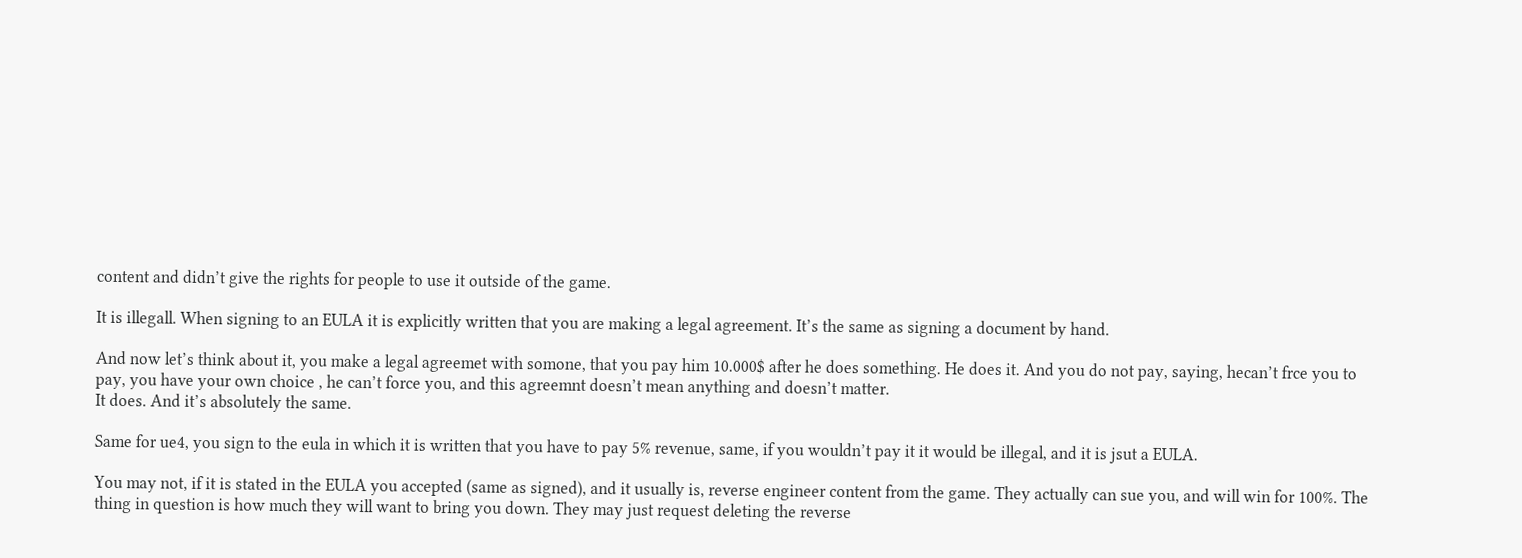content and didn’t give the rights for people to use it outside of the game.

It is illegall. When signing to an EULA it is explicitly written that you are making a legal agreement. It’s the same as signing a document by hand.

And now let’s think about it, you make a legal agreemet with somone, that you pay him 10.000$ after he does something. He does it. And you do not pay, saying, hecan’t frce you to pay, you have your own choice , he can’t force you, and this agreemnt doesn’t mean anything and doesn’t matter.
It does. And it’s absolutely the same.

Same for ue4, you sign to the eula in which it is written that you have to pay 5% revenue, same, if you wouldn’t pay it it would be illegal, and it is jsut a EULA.

You may not, if it is stated in the EULA you accepted (same as signed), and it usually is, reverse engineer content from the game. They actually can sue you, and will win for 100%. The thing in question is how much they will want to bring you down. They may just request deleting the reverse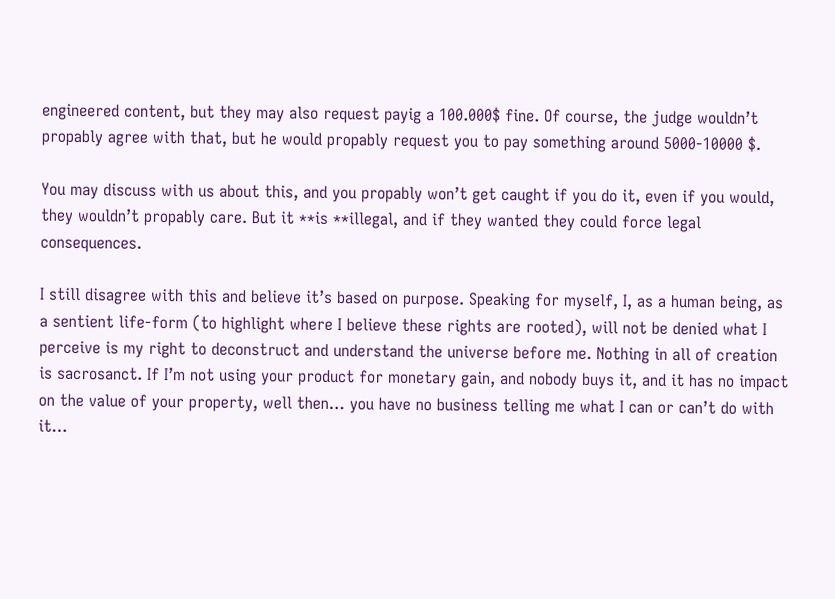engineered content, but they may also request payig a 100.000$ fine. Of course, the judge wouldn’t propably agree with that, but he would propably request you to pay something around 5000-10000 $.

You may discuss with us about this, and you propably won’t get caught if you do it, even if you would, they wouldn’t propably care. But it **is **illegal, and if they wanted they could force legal consequences.

I still disagree with this and believe it’s based on purpose. Speaking for myself, I, as a human being, as a sentient life-form (to highlight where I believe these rights are rooted), will not be denied what I perceive is my right to deconstruct and understand the universe before me. Nothing in all of creation is sacrosanct. If I’m not using your product for monetary gain, and nobody buys it, and it has no impact on the value of your property, well then… you have no business telling me what I can or can’t do with it…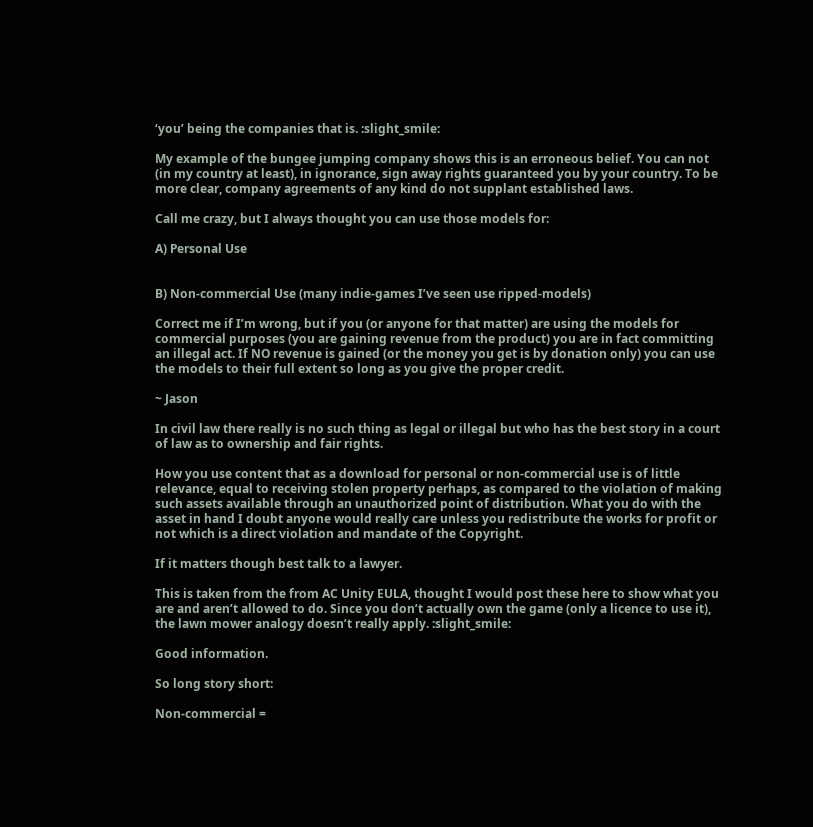‘you’ being the companies that is. :slight_smile:

My example of the bungee jumping company shows this is an erroneous belief. You can not (in my country at least), in ignorance, sign away rights guaranteed you by your country. To be more clear, company agreements of any kind do not supplant established laws.

Call me crazy, but I always thought you can use those models for:

A) Personal Use


B) Non-commercial Use (many indie-games I’ve seen use ripped-models)

Correct me if I’m wrong, but if you (or anyone for that matter) are using the models for commercial purposes (you are gaining revenue from the product) you are in fact committing an illegal act. If NO revenue is gained (or the money you get is by donation only) you can use the models to their full extent so long as you give the proper credit.

~ Jason

In civil law there really is no such thing as legal or illegal but who has the best story in a court of law as to ownership and fair rights.

How you use content that as a download for personal or non-commercial use is of little relevance, equal to receiving stolen property perhaps, as compared to the violation of making such assets available through an unauthorized point of distribution. What you do with the asset in hand I doubt anyone would really care unless you redistribute the works for profit or not which is a direct violation and mandate of the Copyright.

If it matters though best talk to a lawyer.

This is taken from the from AC Unity EULA, thought I would post these here to show what you are and aren’t allowed to do. Since you don’t actually own the game (only a licence to use it), the lawn mower analogy doesn’t really apply. :slight_smile:

Good information.

So long story short:

Non-commercial =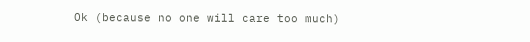Ok (because no one will care too much)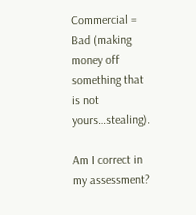Commercial = Bad (making money off something that is not yours…stealing).

Am I correct in my assessment?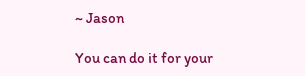~ Jason

You can do it for your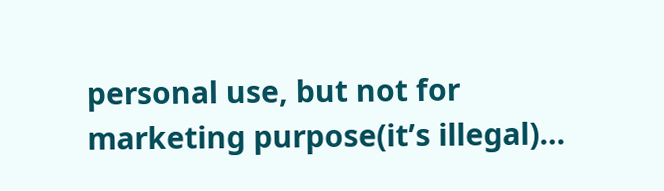personal use, but not for marketing purpose(it’s illegal)…